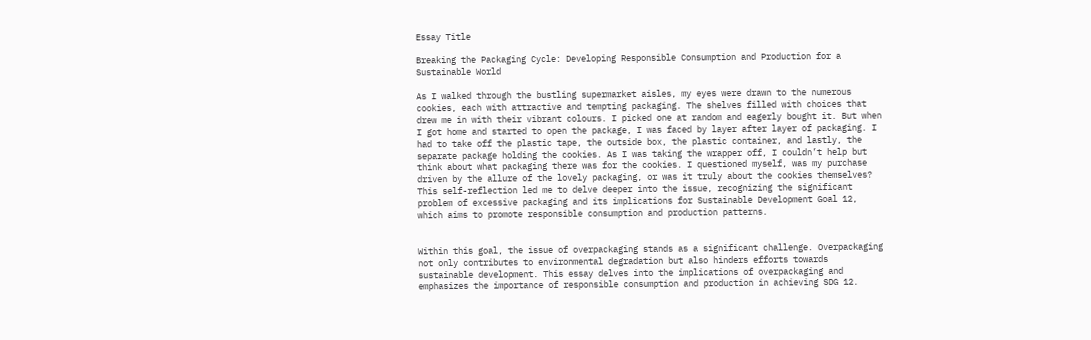Essay Title

Breaking the Packaging Cycle: Developing Responsible Consumption and Production for a Sustainable World

As I walked through the bustling supermarket aisles, my eyes were drawn to the numerous cookies, each with attractive and tempting packaging. The shelves filled with choices that drew me in with their vibrant colours. I picked one at random and eagerly bought it. But when I got home and started to open the package, I was faced by layer after layer of packaging. I had to take off the plastic tape, the outside box, the plastic container, and lastly, the separate package holding the cookies. As I was taking the wrapper off, I couldn’t help but think about what packaging there was for the cookies. I questioned myself, was my purchase driven by the allure of the lovely packaging, or was it truly about the cookies themselves? This self-reflection led me to delve deeper into the issue, recognizing the significant problem of excessive packaging and its implications for Sustainable Development Goal 12, which aims to promote responsible consumption and production patterns.


Within this goal, the issue of overpackaging stands as a significant challenge. Overpackaging not only contributes to environmental degradation but also hinders efforts towards sustainable development. This essay delves into the implications of overpackaging and emphasizes the importance of responsible consumption and production in achieving SDG 12.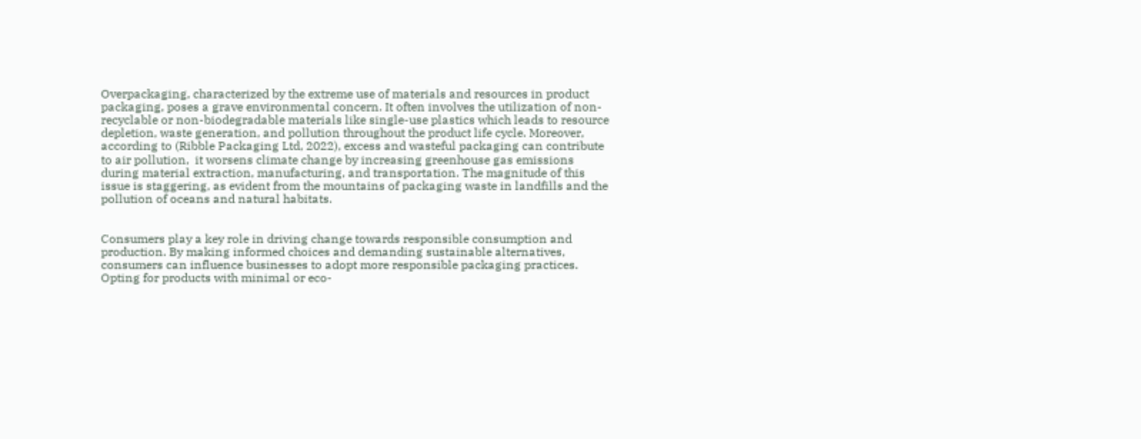Overpackaging, characterized by the extreme use of materials and resources in product packaging, poses a grave environmental concern. It often involves the utilization of non-recyclable or non-biodegradable materials like single-use plastics which leads to resource depletion, waste generation, and pollution throughout the product life cycle. Moreover, according to (Ribble Packaging Ltd, 2022), excess and wasteful packaging can contribute to air pollution,  it worsens climate change by increasing greenhouse gas emissions during material extraction, manufacturing, and transportation. The magnitude of this issue is staggering, as evident from the mountains of packaging waste in landfills and the pollution of oceans and natural habitats.


Consumers play a key role in driving change towards responsible consumption and production. By making informed choices and demanding sustainable alternatives, consumers can influence businesses to adopt more responsible packaging practices. Opting for products with minimal or eco-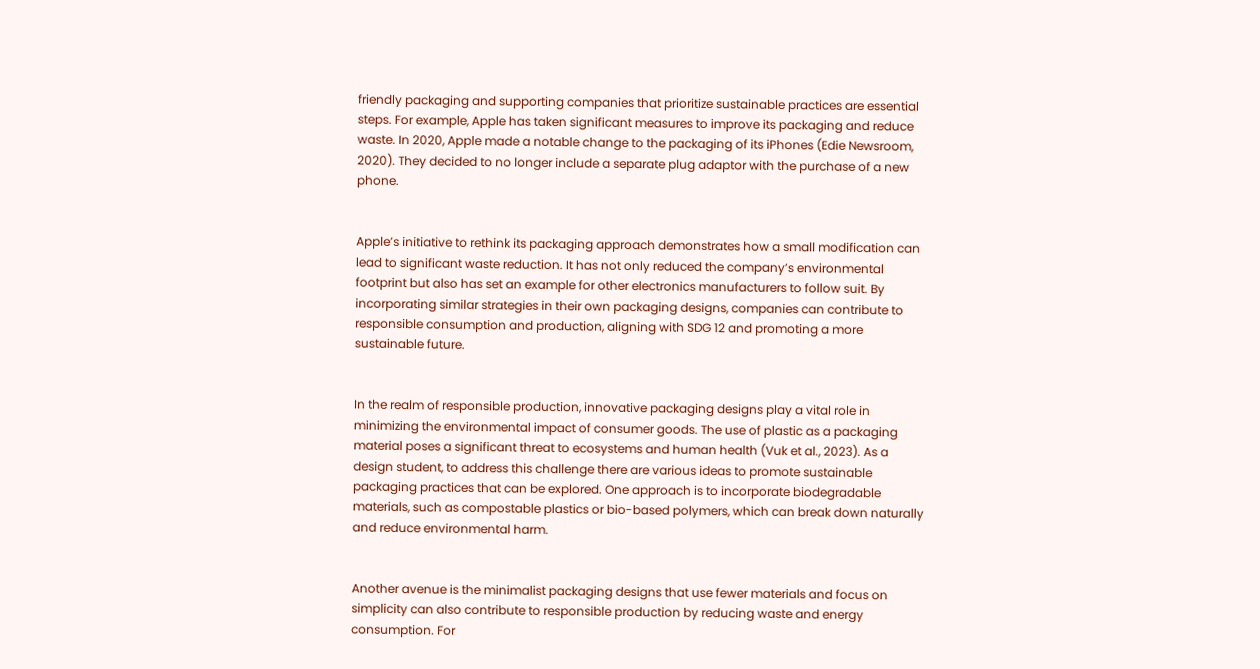friendly packaging and supporting companies that prioritize sustainable practices are essential steps. For example, Apple has taken significant measures to improve its packaging and reduce waste. In 2020, Apple made a notable change to the packaging of its iPhones (Edie Newsroom, 2020). They decided to no longer include a separate plug adaptor with the purchase of a new phone.


Apple’s initiative to rethink its packaging approach demonstrates how a small modification can lead to significant waste reduction. It has not only reduced the company’s environmental footprint but also has set an example for other electronics manufacturers to follow suit. By incorporating similar strategies in their own packaging designs, companies can contribute to responsible consumption and production, aligning with SDG 12 and promoting a more sustainable future.


In the realm of responsible production, innovative packaging designs play a vital role in minimizing the environmental impact of consumer goods. The use of plastic as a packaging material poses a significant threat to ecosystems and human health (Vuk et al., 2023). As a design student, to address this challenge there are various ideas to promote sustainable packaging practices that can be explored. One approach is to incorporate biodegradable materials, such as compostable plastics or bio-based polymers, which can break down naturally and reduce environmental harm.


Another avenue is the minimalist packaging designs that use fewer materials and focus on simplicity can also contribute to responsible production by reducing waste and energy consumption. For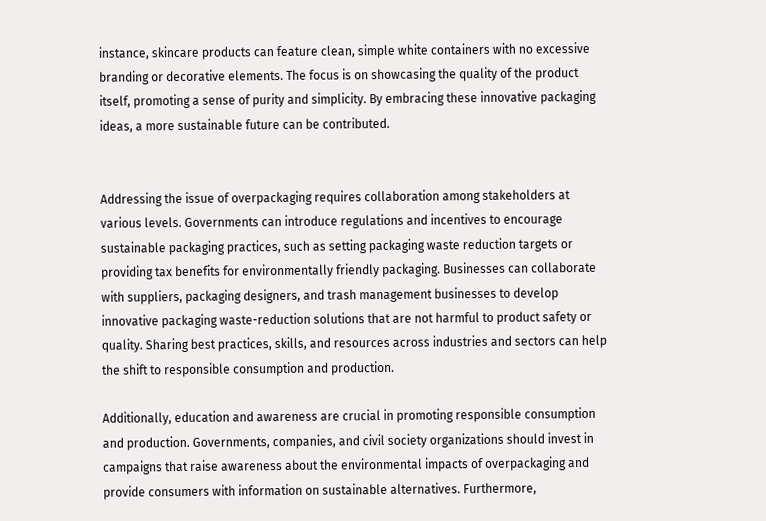instance, skincare products can feature clean, simple white containers with no excessive branding or decorative elements. The focus is on showcasing the quality of the product itself, promoting a sense of purity and simplicity. By embracing these innovative packaging ideas, a more sustainable future can be contributed.


Addressing the issue of overpackaging requires collaboration among stakeholders at various levels. Governments can introduce regulations and incentives to encourage sustainable packaging practices, such as setting packaging waste reduction targets or providing tax benefits for environmentally friendly packaging. Businesses can collaborate with suppliers, packaging designers, and trash management businesses to develop innovative packaging waste-reduction solutions that are not harmful to product safety or quality. Sharing best practices, skills, and resources across industries and sectors can help the shift to responsible consumption and production.

Additionally, education and awareness are crucial in promoting responsible consumption and production. Governments, companies, and civil society organizations should invest in campaigns that raise awareness about the environmental impacts of overpackaging and provide consumers with information on sustainable alternatives. Furthermore,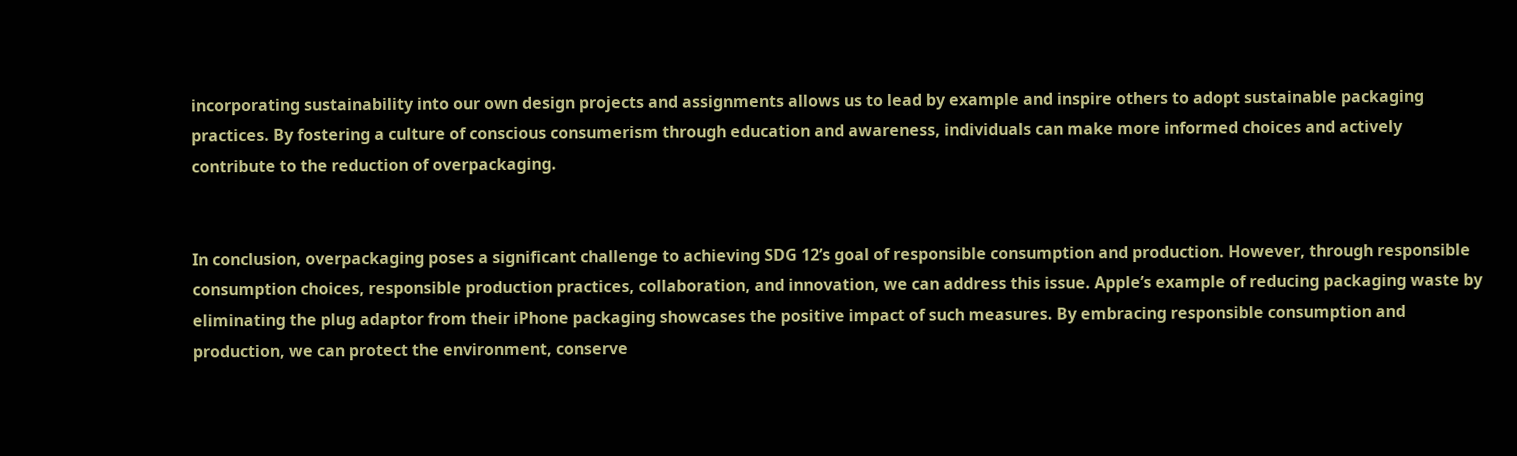incorporating sustainability into our own design projects and assignments allows us to lead by example and inspire others to adopt sustainable packaging practices. By fostering a culture of conscious consumerism through education and awareness, individuals can make more informed choices and actively contribute to the reduction of overpackaging.


In conclusion, overpackaging poses a significant challenge to achieving SDG 12’s goal of responsible consumption and production. However, through responsible consumption choices, responsible production practices, collaboration, and innovation, we can address this issue. Apple’s example of reducing packaging waste by eliminating the plug adaptor from their iPhone packaging showcases the positive impact of such measures. By embracing responsible consumption and production, we can protect the environment, conserve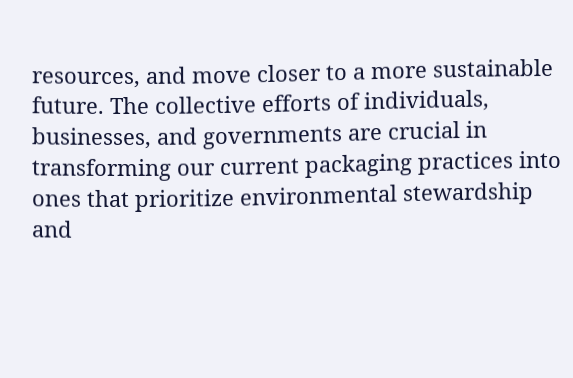resources, and move closer to a more sustainable future. The collective efforts of individuals, businesses, and governments are crucial in transforming our current packaging practices into ones that prioritize environmental stewardship and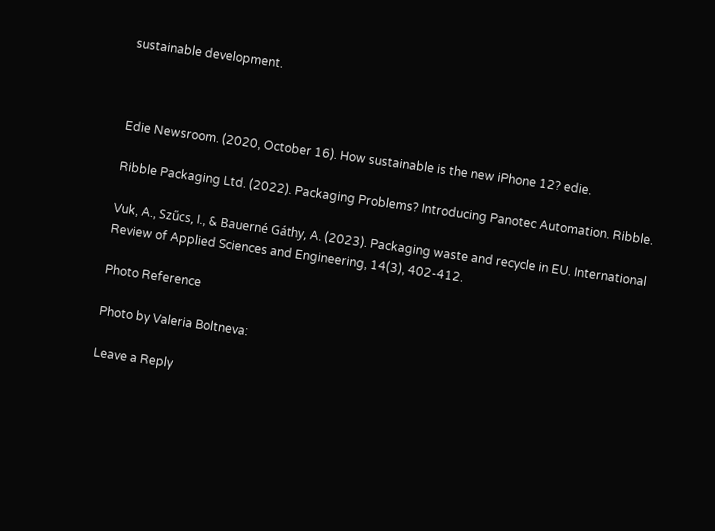sustainable development.



Edie Newsroom. (2020, October 16). How sustainable is the new iPhone 12? edie.

Ribble Packaging Ltd. (2022). Packaging Problems? Introducing Panotec Automation. Ribble.

Vuk, A., Szűcs, I., & Bauerné Gáthy, A. (2023). Packaging waste and recycle in EU. International Review of Applied Sciences and Engineering, 14(3), 402-412.

Photo Reference

Photo by Valeria Boltneva:

Leave a Reply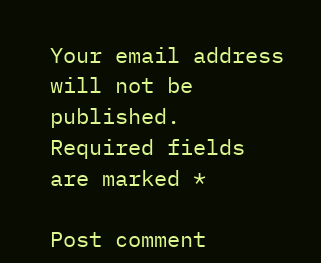Your email address will not be published. Required fields are marked *

Post comment